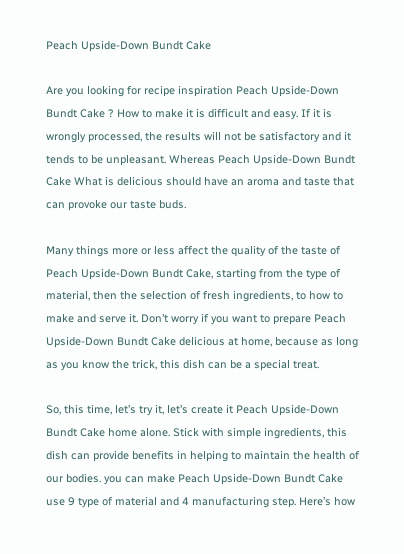Peach Upside-Down Bundt Cake

Are you looking for recipe inspiration Peach Upside-Down Bundt Cake ? How to make it is difficult and easy. If it is wrongly processed, the results will not be satisfactory and it tends to be unpleasant. Whereas Peach Upside-Down Bundt Cake What is delicious should have an aroma and taste that can provoke our taste buds.

Many things more or less affect the quality of the taste of Peach Upside-Down Bundt Cake, starting from the type of material, then the selection of fresh ingredients, to how to make and serve it. Don’t worry if you want to prepare Peach Upside-Down Bundt Cake delicious at home, because as long as you know the trick, this dish can be a special treat.

So, this time, let’s try it, let’s create it Peach Upside-Down Bundt Cake home alone. Stick with simple ingredients, this dish can provide benefits in helping to maintain the health of our bodies. you can make Peach Upside-Down Bundt Cake use 9 type of material and 4 manufacturing step. Here’s how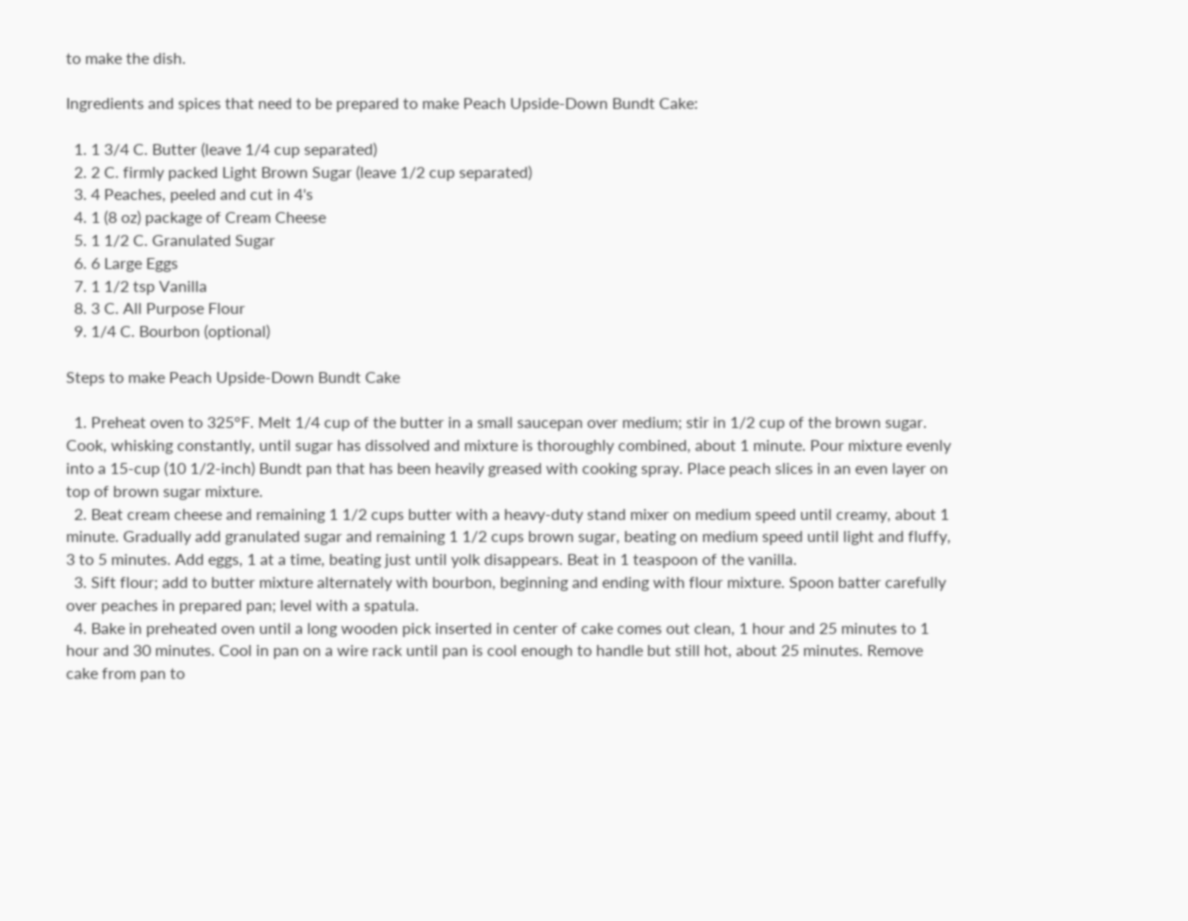to make the dish.

Ingredients and spices that need to be prepared to make Peach Upside-Down Bundt Cake:

  1. 1 3/4 C. Butter (leave 1/4 cup separated)
  2. 2 C. firmly packed Light Brown Sugar (leave 1/2 cup separated)
  3. 4 Peaches, peeled and cut in 4's
  4. 1 (8 oz) package of Cream Cheese
  5. 1 1/2 C. Granulated Sugar
  6. 6 Large Eggs
  7. 1 1/2 tsp Vanilla
  8. 3 C. All Purpose Flour
  9. 1/4 C. Bourbon (optional)

Steps to make Peach Upside-Down Bundt Cake

  1. Preheat oven to 325°F. Melt 1/4 cup of the butter in a small saucepan over medium; stir in 1/2 cup of the brown sugar. Cook, whisking constantly, until sugar has dissolved and mixture is thoroughly combined, about 1 minute. Pour mixture evenly into a 15-cup (10 1/2-inch) Bundt pan that has been heavily greased with cooking spray. Place peach slices in an even layer on top of brown sugar mixture.
  2. Beat cream cheese and remaining 1 1/2 cups butter with a heavy-duty stand mixer on medium speed until creamy, about 1 minute. Gradually add granulated sugar and remaining 1 1/2 cups brown sugar, beating on medium speed until light and fluffy, 3 to 5 minutes. Add eggs, 1 at a time, beating just until yolk disappears. Beat in 1 teaspoon of the vanilla.
  3. Sift flour; add to butter mixture alternately with bourbon, beginning and ending with flour mixture. Spoon batter carefully over peaches in prepared pan; level with a spatula.
  4. Bake in preheated oven until a long wooden pick inserted in center of cake comes out clean, 1 hour and 25 minutes to 1 hour and 30 minutes. Cool in pan on a wire rack until pan is cool enough to handle but still hot, about 25 minutes. Remove cake from pan to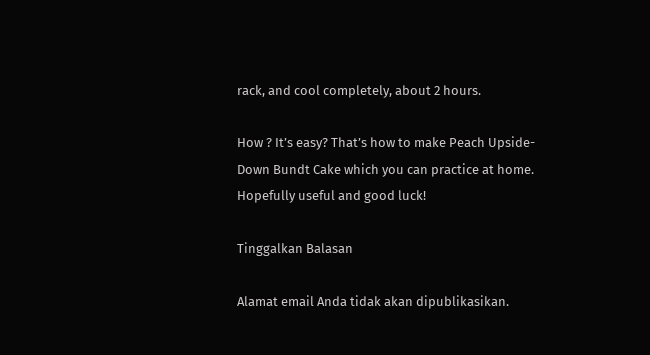rack, and cool completely, about 2 hours.

How ? It’s easy? That’s how to make Peach Upside-Down Bundt Cake which you can practice at home. Hopefully useful and good luck!

Tinggalkan Balasan

Alamat email Anda tidak akan dipublikasikan.